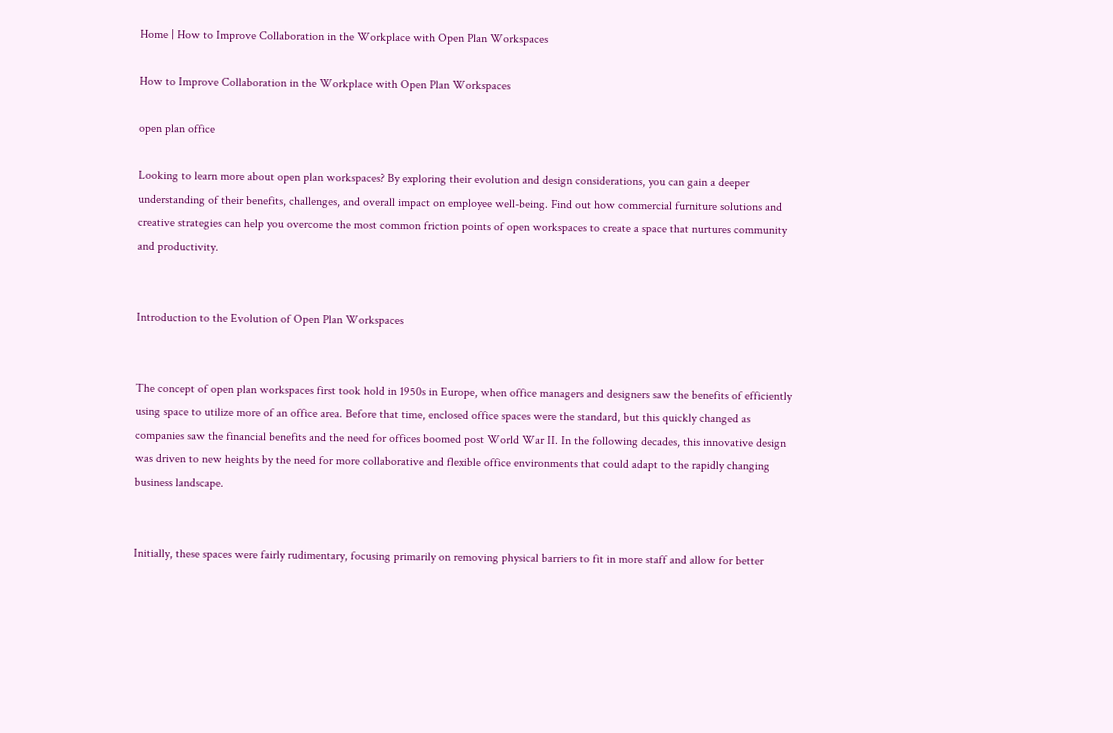Home | How to Improve Collaboration in the Workplace with Open Plan Workspaces

How to Improve Collaboration in the Workplace with Open Plan Workspaces

open plan office

Looking to learn more about open plan workspaces? By exploring their evolution and design considerations, you can gain a deeper understanding of their benefits, challenges, and overall impact on employee well-being. Find out how commercial furniture solutions and creative strategies can help you overcome the most common friction points of open workspaces to create a space that nurtures community and productivity.


Introduction to the Evolution of Open Plan Workspaces


The concept of open plan workspaces first took hold in 1950s in Europe, when office managers and designers saw the benefits of efficiently using space to utilize more of an office area. Before that time, enclosed office spaces were the standard, but this quickly changed as companies saw the financial benefits and the need for offices boomed post World War II. In the following decades, this innovative design was driven to new heights by the need for more collaborative and flexible office environments that could adapt to the rapidly changing business landscape.


Initially, these spaces were fairly rudimentary, focusing primarily on removing physical barriers to fit in more staff and allow for better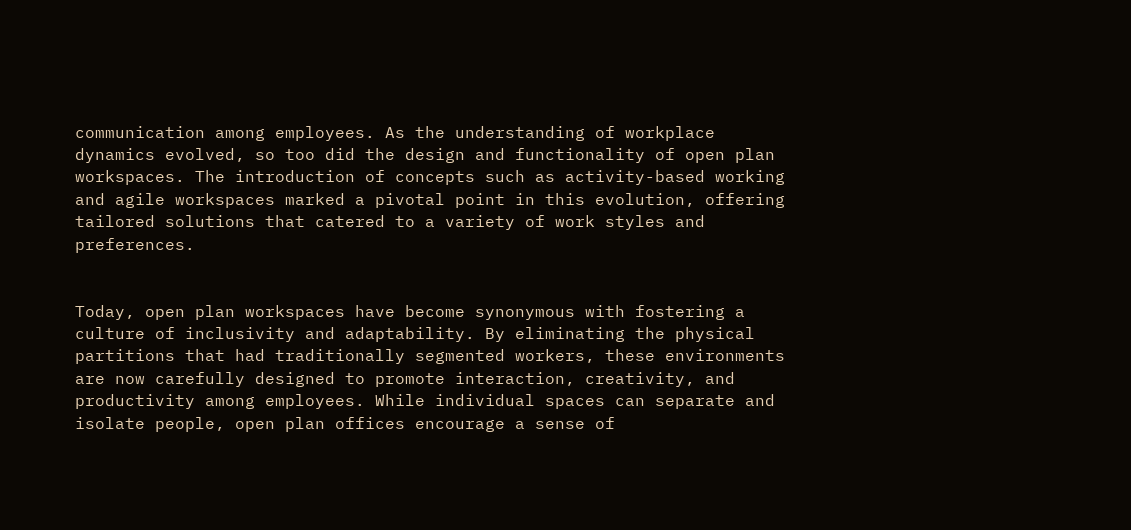communication among employees. As the understanding of workplace dynamics evolved, so too did the design and functionality of open plan workspaces. The introduction of concepts such as activity-based working and agile workspaces marked a pivotal point in this evolution, offering tailored solutions that catered to a variety of work styles and preferences.


Today, open plan workspaces have become synonymous with fostering a culture of inclusivity and adaptability. By eliminating the physical partitions that had traditionally segmented workers, these environments are now carefully designed to promote interaction, creativity, and productivity among employees. While individual spaces can separate and isolate people, open plan offices encourage a sense of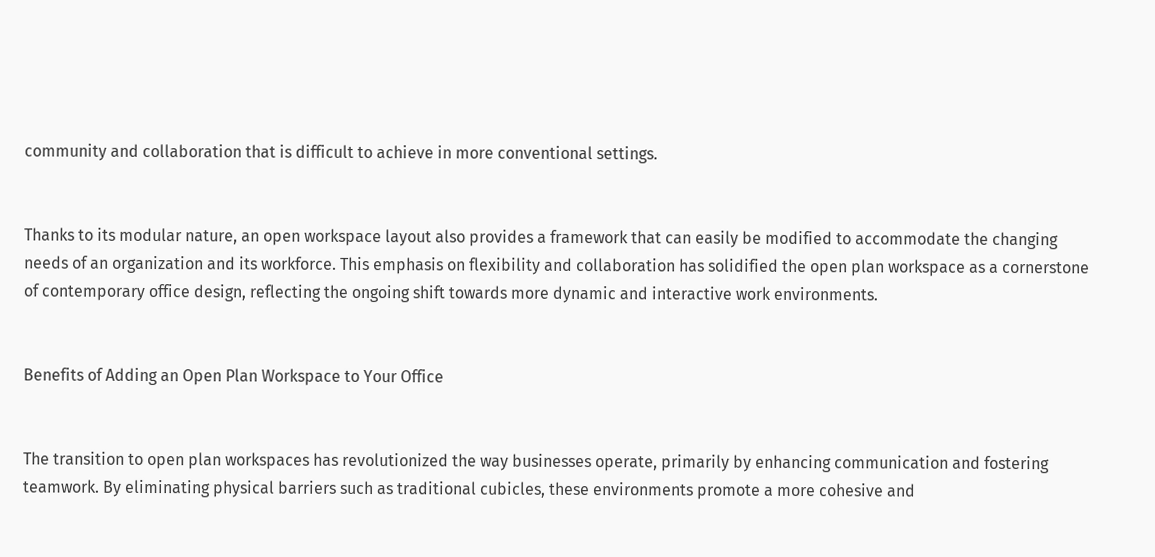community and collaboration that is difficult to achieve in more conventional settings.


Thanks to its modular nature, an open workspace layout also provides a framework that can easily be modified to accommodate the changing needs of an organization and its workforce. This emphasis on flexibility and collaboration has solidified the open plan workspace as a cornerstone of contemporary office design, reflecting the ongoing shift towards more dynamic and interactive work environments.


Benefits of Adding an Open Plan Workspace to Your Office


The transition to open plan workspaces has revolutionized the way businesses operate, primarily by enhancing communication and fostering teamwork. By eliminating physical barriers such as traditional cubicles, these environments promote a more cohesive and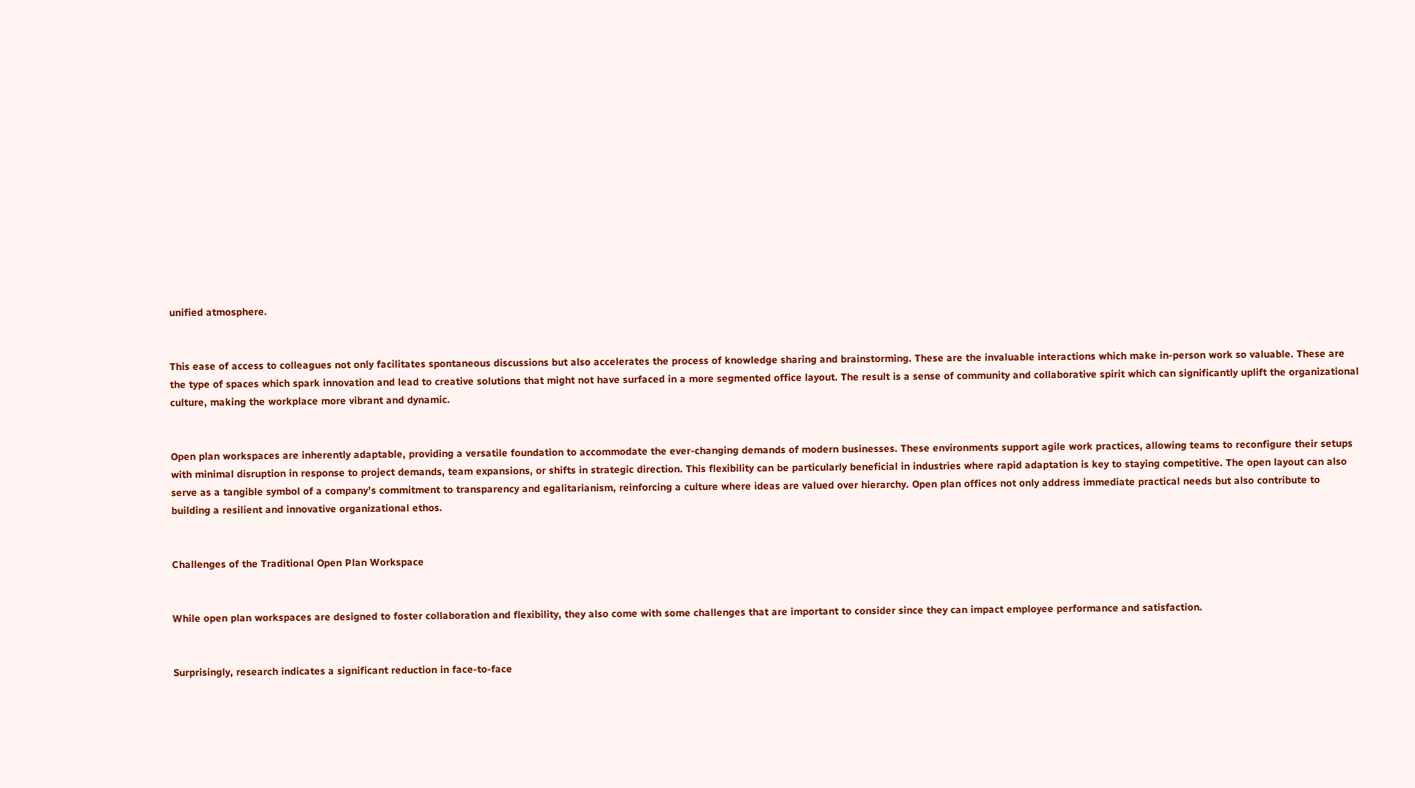unified atmosphere.


This ease of access to colleagues not only facilitates spontaneous discussions but also accelerates the process of knowledge sharing and brainstorming. These are the invaluable interactions which make in-person work so valuable. These are the type of spaces which spark innovation and lead to creative solutions that might not have surfaced in a more segmented office layout. The result is a sense of community and collaborative spirit which can significantly uplift the organizational culture, making the workplace more vibrant and dynamic.


Open plan workspaces are inherently adaptable, providing a versatile foundation to accommodate the ever-changing demands of modern businesses. These environments support agile work practices, allowing teams to reconfigure their setups with minimal disruption in response to project demands, team expansions, or shifts in strategic direction. This flexibility can be particularly beneficial in industries where rapid adaptation is key to staying competitive. The open layout can also serve as a tangible symbol of a company’s commitment to transparency and egalitarianism, reinforcing a culture where ideas are valued over hierarchy. Open plan offices not only address immediate practical needs but also contribute to building a resilient and innovative organizational ethos.


Challenges of the Traditional Open Plan Workspace


While open plan workspaces are designed to foster collaboration and flexibility, they also come with some challenges that are important to consider since they can impact employee performance and satisfaction.


Surprisingly, research indicates a significant reduction in face-to-face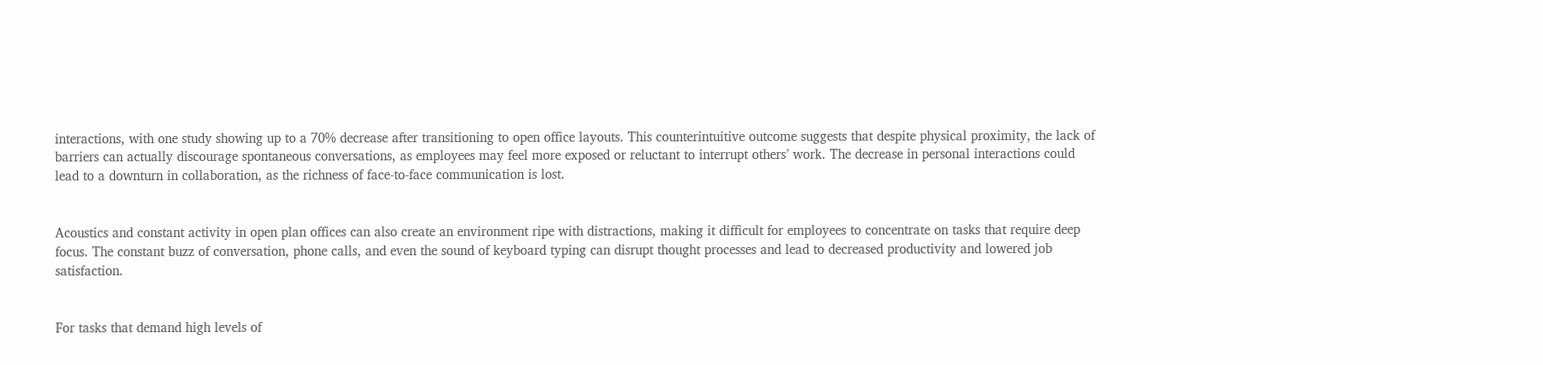interactions, with one study showing up to a 70% decrease after transitioning to open office layouts. This counterintuitive outcome suggests that despite physical proximity, the lack of barriers can actually discourage spontaneous conversations, as employees may feel more exposed or reluctant to interrupt others’ work. The decrease in personal interactions could lead to a downturn in collaboration, as the richness of face-to-face communication is lost.


Acoustics and constant activity in open plan offices can also create an environment ripe with distractions, making it difficult for employees to concentrate on tasks that require deep focus. The constant buzz of conversation, phone calls, and even the sound of keyboard typing can disrupt thought processes and lead to decreased productivity and lowered job satisfaction.


For tasks that demand high levels of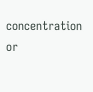concentration or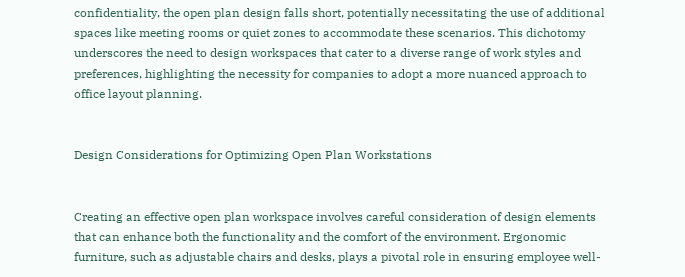confidentiality, the open plan design falls short, potentially necessitating the use of additional spaces like meeting rooms or quiet zones to accommodate these scenarios. This dichotomy underscores the need to design workspaces that cater to a diverse range of work styles and preferences, highlighting the necessity for companies to adopt a more nuanced approach to office layout planning.


Design Considerations for Optimizing Open Plan Workstations


Creating an effective open plan workspace involves careful consideration of design elements that can enhance both the functionality and the comfort of the environment. Ergonomic furniture, such as adjustable chairs and desks, plays a pivotal role in ensuring employee well-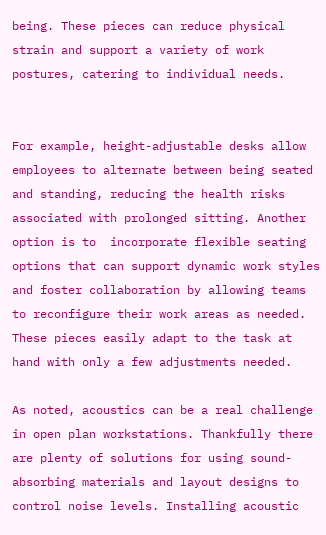being. These pieces can reduce physical strain and support a variety of work postures, catering to individual needs.


For example, height-adjustable desks allow employees to alternate between being seated and standing, reducing the health risks associated with prolonged sitting. Another option is to  incorporate flexible seating options that can support dynamic work styles and foster collaboration by allowing teams to reconfigure their work areas as needed. These pieces easily adapt to the task at hand with only a few adjustments needed.

As noted, acoustics can be a real challenge in open plan workstations. Thankfully there are plenty of solutions for using sound-absorbing materials and layout designs to control noise levels. Installing acoustic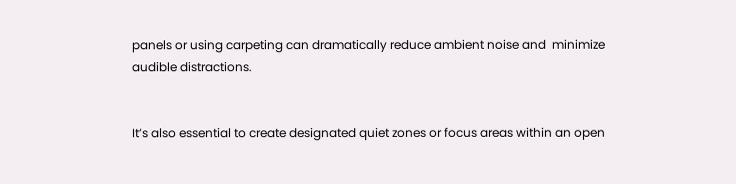panels or using carpeting can dramatically reduce ambient noise and  minimize audible distractions.


It’s also essential to create designated quiet zones or focus areas within an open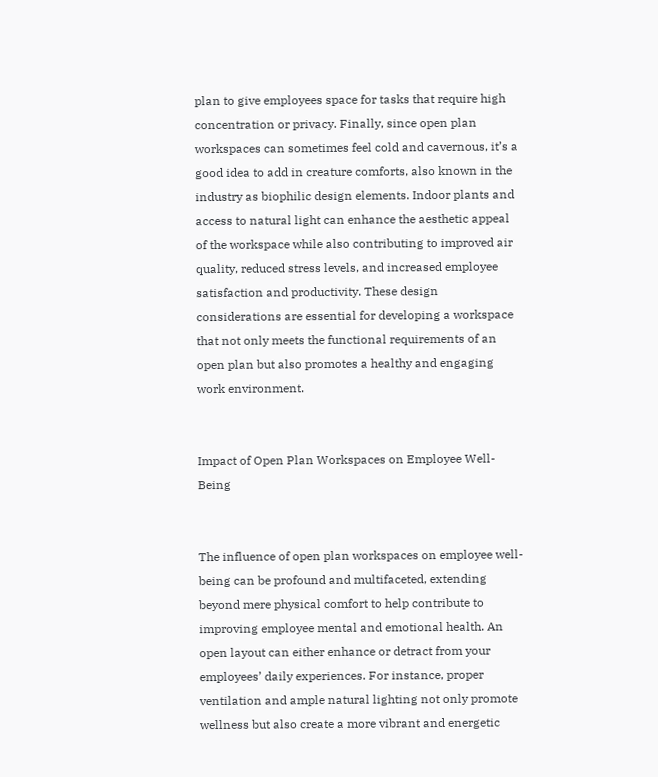plan to give employees space for tasks that require high concentration or privacy. Finally, since open plan workspaces can sometimes feel cold and cavernous, it’s a good idea to add in creature comforts, also known in the industry as biophilic design elements. Indoor plants and access to natural light can enhance the aesthetic appeal of the workspace while also contributing to improved air quality, reduced stress levels, and increased employee satisfaction and productivity. These design considerations are essential for developing a workspace that not only meets the functional requirements of an open plan but also promotes a healthy and engaging work environment.


Impact of Open Plan Workspaces on Employee Well-Being


The influence of open plan workspaces on employee well-being can be profound and multifaceted, extending beyond mere physical comfort to help contribute to improving employee mental and emotional health. An open layout can either enhance or detract from your employees’ daily experiences. For instance, proper ventilation and ample natural lighting not only promote wellness but also create a more vibrant and energetic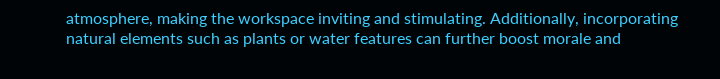atmosphere, making the workspace inviting and stimulating. Additionally, incorporating natural elements such as plants or water features can further boost morale and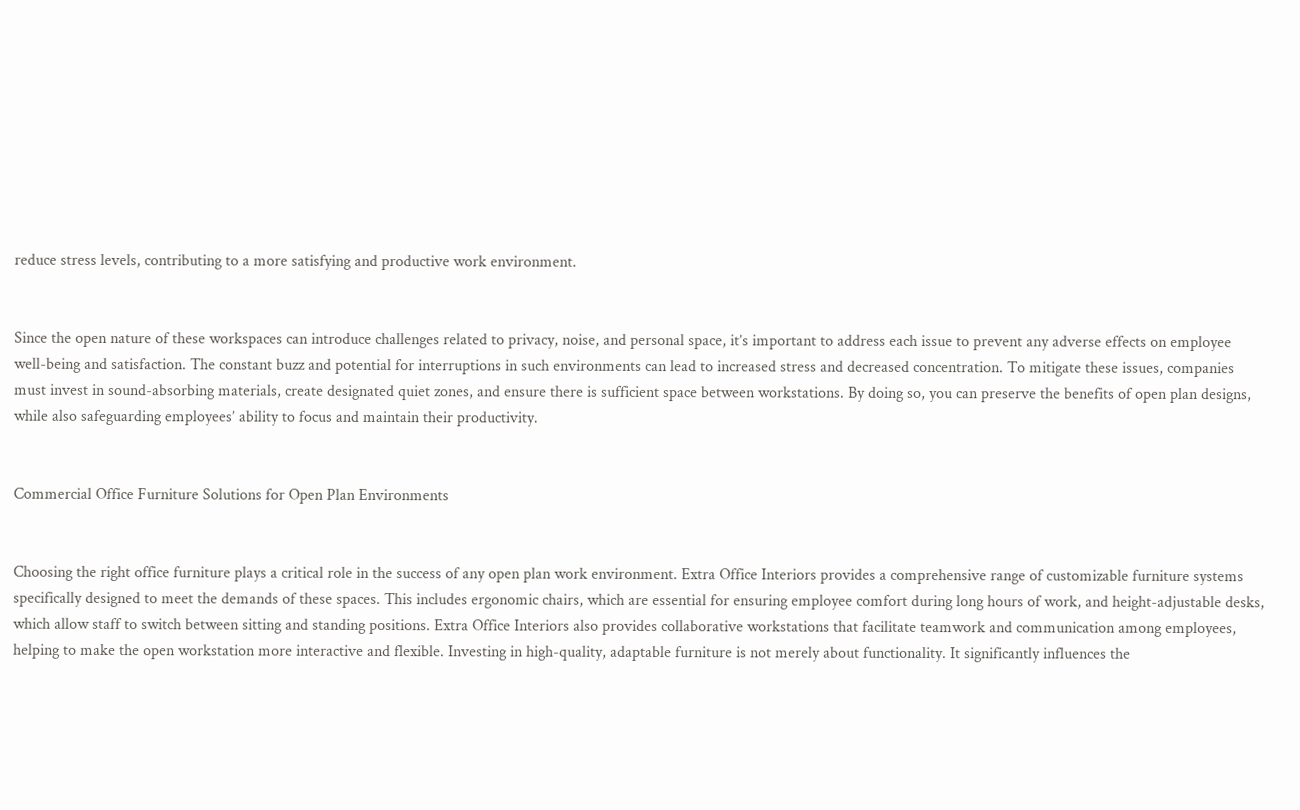reduce stress levels, contributing to a more satisfying and productive work environment.


Since the open nature of these workspaces can introduce challenges related to privacy, noise, and personal space, it’s important to address each issue to prevent any adverse effects on employee well-being and satisfaction. The constant buzz and potential for interruptions in such environments can lead to increased stress and decreased concentration. To mitigate these issues, companies must invest in sound-absorbing materials, create designated quiet zones, and ensure there is sufficient space between workstations. By doing so, you can preserve the benefits of open plan designs, while also safeguarding employees’ ability to focus and maintain their productivity.


Commercial Office Furniture Solutions for Open Plan Environments


Choosing the right office furniture plays a critical role in the success of any open plan work environment. Extra Office Interiors provides a comprehensive range of customizable furniture systems specifically designed to meet the demands of these spaces. This includes ergonomic chairs, which are essential for ensuring employee comfort during long hours of work, and height-adjustable desks, which allow staff to switch between sitting and standing positions. Extra Office Interiors also provides collaborative workstations that facilitate teamwork and communication among employees, helping to make the open workstation more interactive and flexible. Investing in high-quality, adaptable furniture is not merely about functionality. It significantly influences the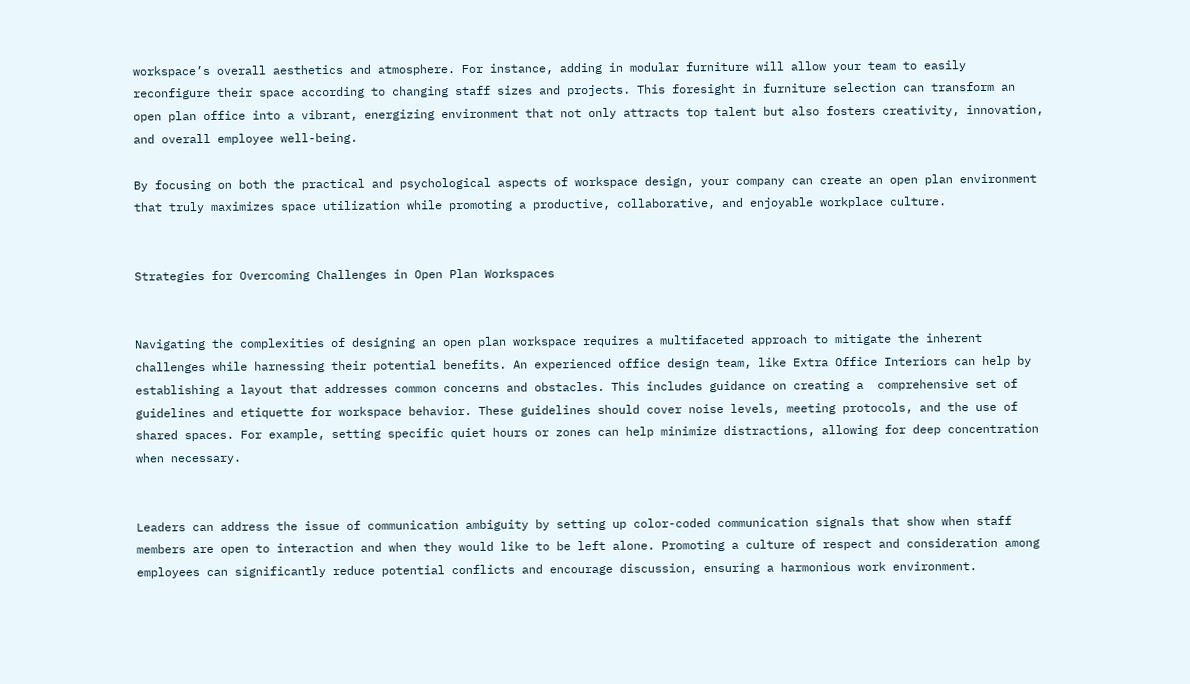workspace’s overall aesthetics and atmosphere. For instance, adding in modular furniture will allow your team to easily reconfigure their space according to changing staff sizes and projects. This foresight in furniture selection can transform an open plan office into a vibrant, energizing environment that not only attracts top talent but also fosters creativity, innovation, and overall employee well-being.

By focusing on both the practical and psychological aspects of workspace design, your company can create an open plan environment that truly maximizes space utilization while promoting a productive, collaborative, and enjoyable workplace culture.


Strategies for Overcoming Challenges in Open Plan Workspaces


Navigating the complexities of designing an open plan workspace requires a multifaceted approach to mitigate the inherent challenges while harnessing their potential benefits. An experienced office design team, like Extra Office Interiors can help by establishing a layout that addresses common concerns and obstacles. This includes guidance on creating a  comprehensive set of guidelines and etiquette for workspace behavior. These guidelines should cover noise levels, meeting protocols, and the use of shared spaces. For example, setting specific quiet hours or zones can help minimize distractions, allowing for deep concentration when necessary.


Leaders can address the issue of communication ambiguity by setting up color-coded communication signals that show when staff members are open to interaction and when they would like to be left alone. Promoting a culture of respect and consideration among employees can significantly reduce potential conflicts and encourage discussion, ensuring a harmonious work environment.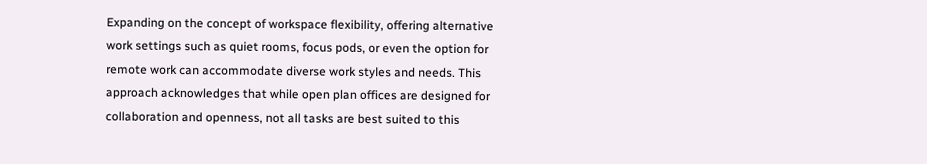Expanding on the concept of workspace flexibility, offering alternative work settings such as quiet rooms, focus pods, or even the option for remote work can accommodate diverse work styles and needs. This approach acknowledges that while open plan offices are designed for collaboration and openness, not all tasks are best suited to this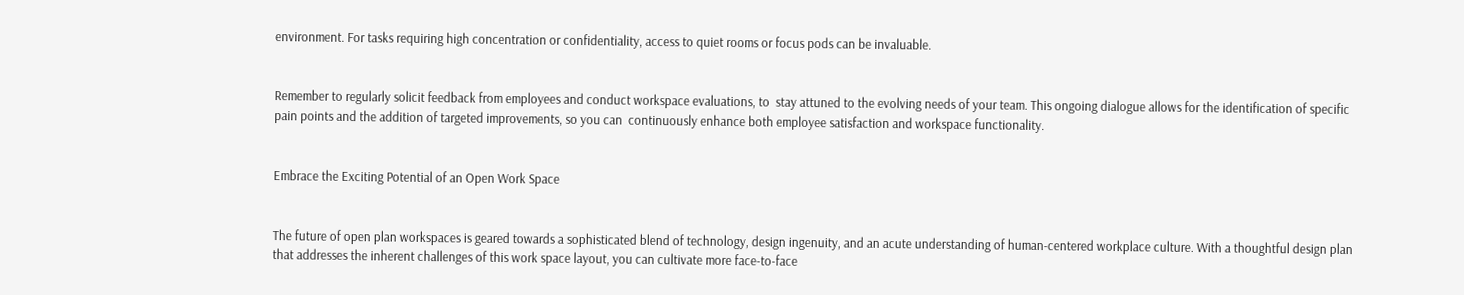environment. For tasks requiring high concentration or confidentiality, access to quiet rooms or focus pods can be invaluable.


Remember to regularly solicit feedback from employees and conduct workspace evaluations, to  stay attuned to the evolving needs of your team. This ongoing dialogue allows for the identification of specific pain points and the addition of targeted improvements, so you can  continuously enhance both employee satisfaction and workspace functionality.


Embrace the Exciting Potential of an Open Work Space


The future of open plan workspaces is geared towards a sophisticated blend of technology, design ingenuity, and an acute understanding of human-centered workplace culture. With a thoughtful design plan that addresses the inherent challenges of this work space layout, you can cultivate more face-to-face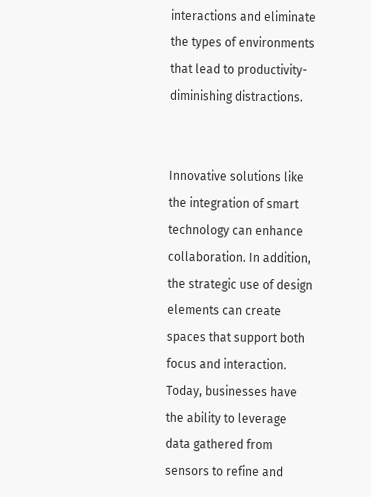interactions and eliminate the types of environments that lead to productivity-diminishing distractions.


Innovative solutions like the integration of smart technology can enhance collaboration. In addition, the strategic use of design elements can create spaces that support both focus and interaction. Today, businesses have the ability to leverage data gathered from sensors to refine and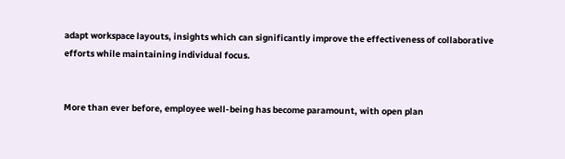adapt workspace layouts, insights which can significantly improve the effectiveness of collaborative efforts while maintaining individual focus.


More than ever before, employee well-being has become paramount, with open plan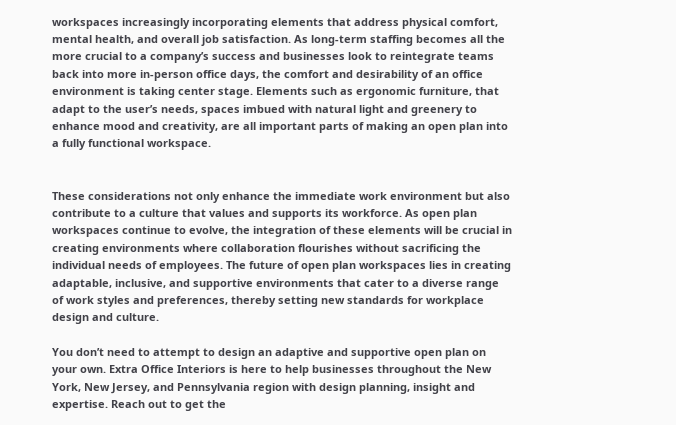workspaces increasingly incorporating elements that address physical comfort, mental health, and overall job satisfaction. As long-term staffing becomes all the more crucial to a company’s success and businesses look to reintegrate teams back into more in-person office days, the comfort and desirability of an office environment is taking center stage. Elements such as ergonomic furniture, that adapt to the user’s needs, spaces imbued with natural light and greenery to enhance mood and creativity, are all important parts of making an open plan into a fully functional workspace.


These considerations not only enhance the immediate work environment but also contribute to a culture that values and supports its workforce. As open plan workspaces continue to evolve, the integration of these elements will be crucial in creating environments where collaboration flourishes without sacrificing the individual needs of employees. The future of open plan workspaces lies in creating adaptable, inclusive, and supportive environments that cater to a diverse range of work styles and preferences, thereby setting new standards for workplace design and culture.

You don’t need to attempt to design an adaptive and supportive open plan on your own. Extra Office Interiors is here to help businesses throughout the New York, New Jersey, and Pennsylvania region with design planning, insight and expertise. Reach out to get the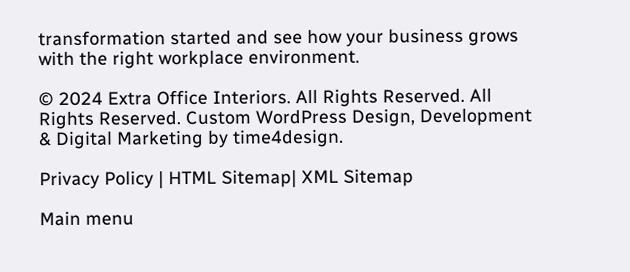transformation started and see how your business grows with the right workplace environment.

© 2024 Extra Office Interiors. All Rights Reserved. All Rights Reserved. Custom WordPress Design, Development & Digital Marketing by time4design.

Privacy Policy | HTML Sitemap| XML Sitemap

Main menu